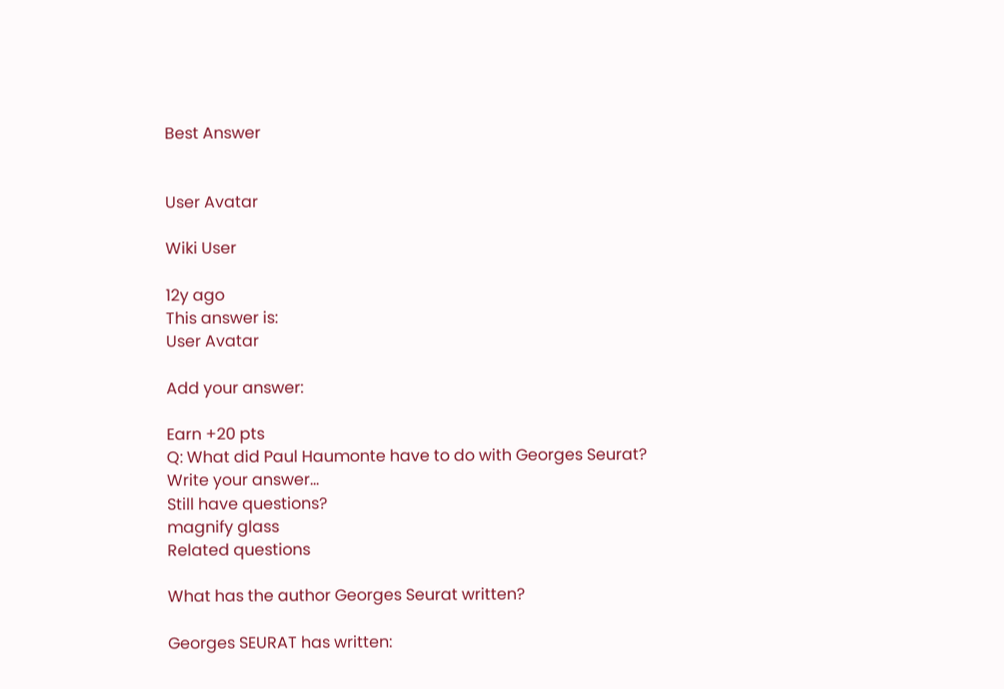Best Answer


User Avatar

Wiki User

12y ago
This answer is:
User Avatar

Add your answer:

Earn +20 pts
Q: What did Paul Haumonte have to do with Georges Seurat?
Write your answer...
Still have questions?
magnify glass
Related questions

What has the author Georges Seurat written?

Georges SEURAT has written: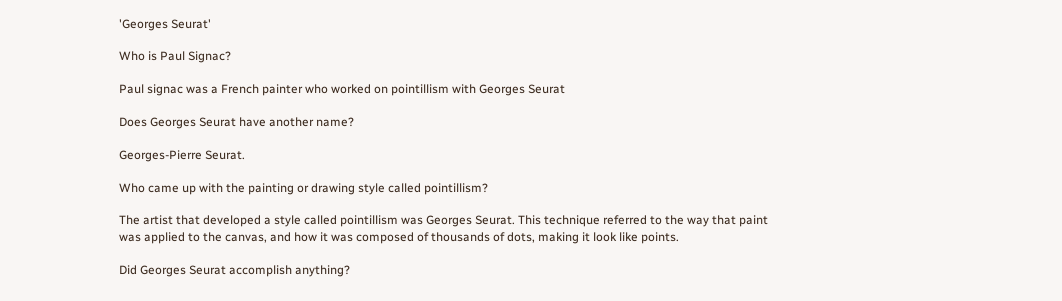'Georges Seurat'

Who is Paul Signac?

Paul signac was a French painter who worked on pointillism with Georges Seurat

Does Georges Seurat have another name?

Georges-Pierre Seurat.

Who came up with the painting or drawing style called pointillism?

The artist that developed a style called pointillism was Georges Seurat. This technique referred to the way that paint was applied to the canvas, and how it was composed of thousands of dots, making it look like points.

Did Georges Seurat accomplish anything?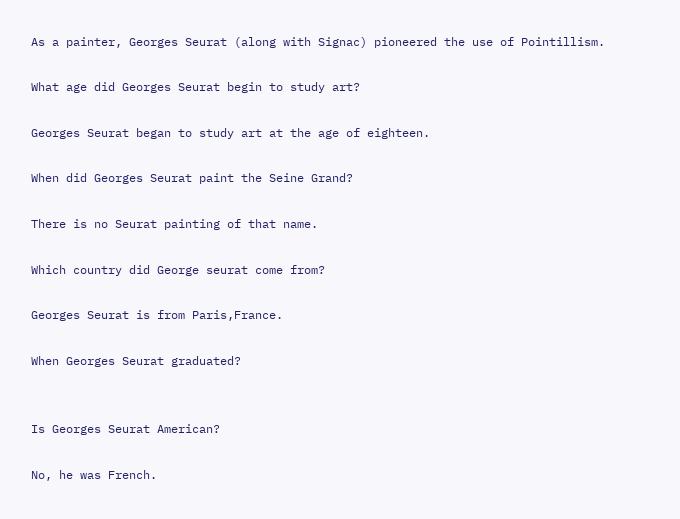As a painter, Georges Seurat (along with Signac) pioneered the use of Pointillism.

What age did Georges Seurat begin to study art?

Georges Seurat began to study art at the age of eighteen.

When did Georges Seurat paint the Seine Grand?

There is no Seurat painting of that name.

Which country did George seurat come from?

Georges Seurat is from Paris,France.

When Georges Seurat graduated?


Is Georges Seurat American?

No, he was French.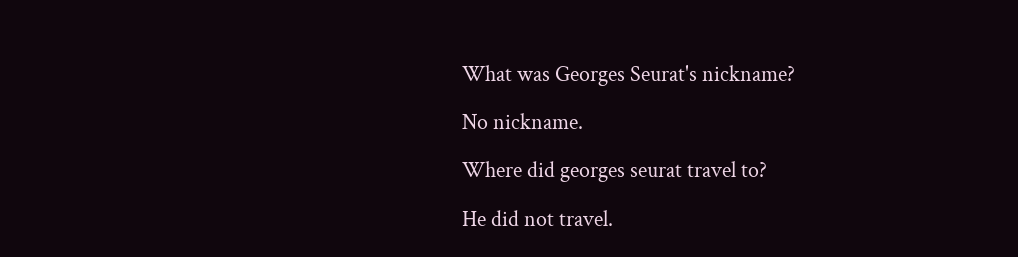What was Georges Seurat's nickname?

No nickname.

Where did georges seurat travel to?

He did not travel.